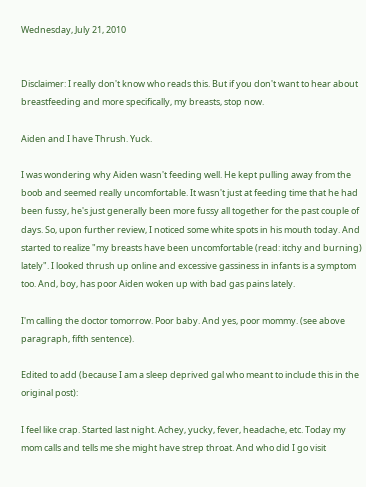Wednesday, July 21, 2010


Disclaimer: I really don't know who reads this. But if you don't want to hear about breastfeeding and more specifically, my breasts, stop now.

Aiden and I have Thrush. Yuck.

I was wondering why Aiden wasn't feeding well. He kept pulling away from the boob and seemed really uncomfortable. It wasn't just at feeding time that he had been fussy, he's just generally been more fussy all together for the past couple of days. So, upon further review, I noticed some white spots in his mouth today. And started to realize "my breasts have been uncomfortable (read: itchy and burning) lately". I looked thrush up online and excessive gassiness in infants is a symptom too. And, boy, has poor Aiden woken up with bad gas pains lately.

I'm calling the doctor tomorrow. Poor baby. And yes, poor mommy. (see above paragraph, fifth sentence).

Edited to add (because I am a sleep deprived gal who meant to include this in the original post):

I feel like crap. Started last night. Achey, yucky, fever, headache, etc. Today my mom calls and tells me she might have strep throat. And who did I go visit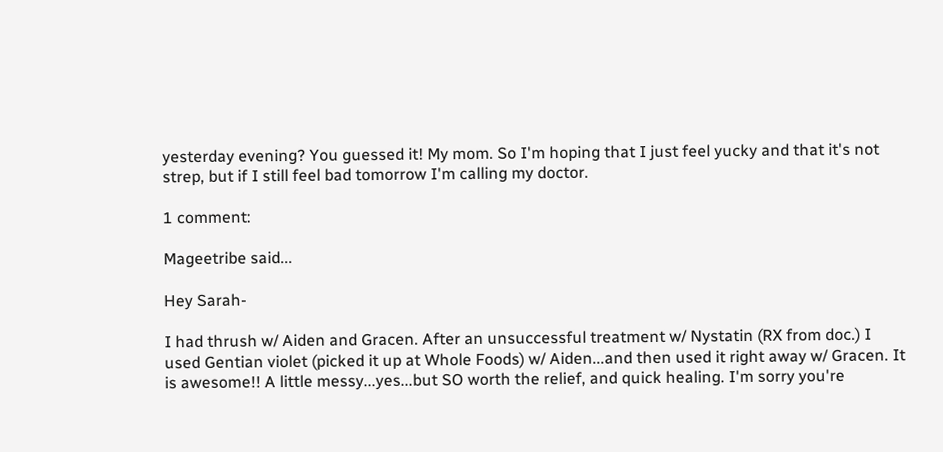yesterday evening? You guessed it! My mom. So I'm hoping that I just feel yucky and that it's not strep, but if I still feel bad tomorrow I'm calling my doctor.

1 comment:

Mageetribe said...

Hey Sarah-

I had thrush w/ Aiden and Gracen. After an unsuccessful treatment w/ Nystatin (RX from doc.) I used Gentian violet (picked it up at Whole Foods) w/ Aiden...and then used it right away w/ Gracen. It is awesome!! A little messy...yes...but SO worth the relief, and quick healing. I'm sorry you're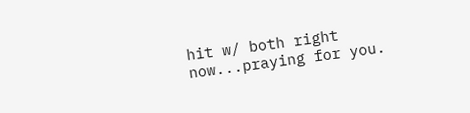hit w/ both right now...praying for you.